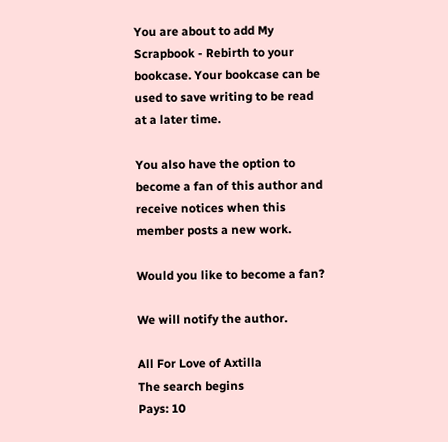You are about to add My Scrapbook - Rebirth to your bookcase. Your bookcase can be used to save writing to be read at a later time.

You also have the option to become a fan of this author and receive notices when this member posts a new work.

Would you like to become a fan?

We will notify the author.

All For Love of Axtilla
The search begins
Pays: 10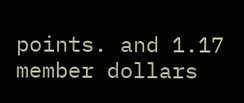points. and 1.17 member dollars